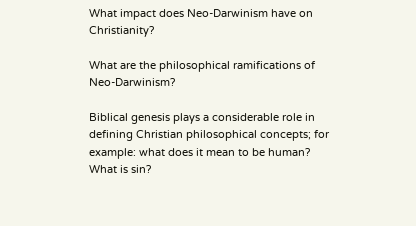What impact does Neo-Darwinism have on Christianity?

What are the philosophical ramifications of Neo-Darwinism?

Biblical genesis plays a considerable role in defining Christian philosophical concepts; for example: what does it mean to be human? What is sin?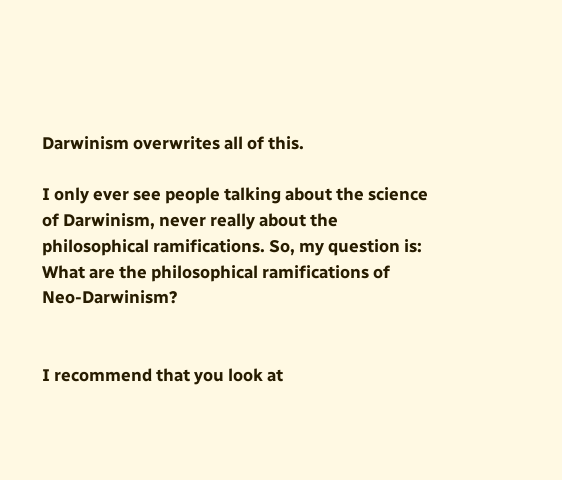Darwinism overwrites all of this.

I only ever see people talking about the science of Darwinism, never really about the philosophical ramifications. So, my question is: What are the philosophical ramifications of Neo-Darwinism?


I recommend that you look at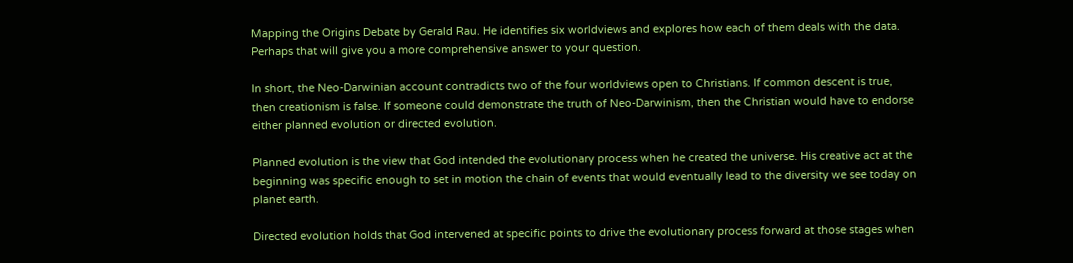Mapping the Origins Debate by Gerald Rau. He identifies six worldviews and explores how each of them deals with the data. Perhaps that will give you a more comprehensive answer to your question.

In short, the Neo-Darwinian account contradicts two of the four worldviews open to Christians. If common descent is true, then creationism is false. If someone could demonstrate the truth of Neo-Darwinism, then the Christian would have to endorse either planned evolution or directed evolution.

Planned evolution is the view that God intended the evolutionary process when he created the universe. His creative act at the beginning was specific enough to set in motion the chain of events that would eventually lead to the diversity we see today on planet earth.

Directed evolution holds that God intervened at specific points to drive the evolutionary process forward at those stages when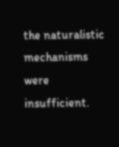the naturalistic mechanisms were insufficient.